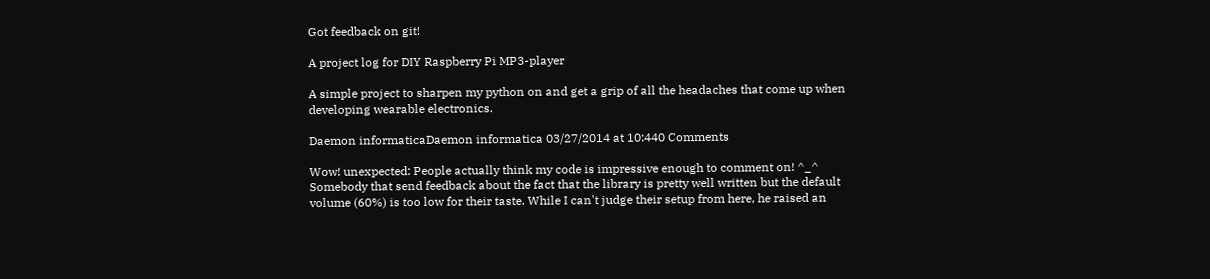Got feedback on git!

A project log for DIY Raspberry Pi MP3-player

A simple project to sharpen my python on and get a grip of all the headaches that come up when developing wearable electronics.

Daemon informaticaDaemon informatica 03/27/2014 at 10:440 Comments

Wow! unexpected: People actually think my code is impressive enough to comment on! ^_^ Somebody that send feedback about the fact that the library is pretty well written but the default volume (60%) is too low for their taste. While I can't judge their setup from here, he raised an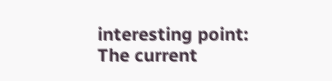interesting point: The current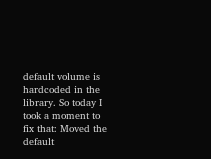default volume is hardcoded in the library. So today I took a moment to fix that: Moved the default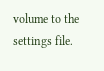volume to the settings file.